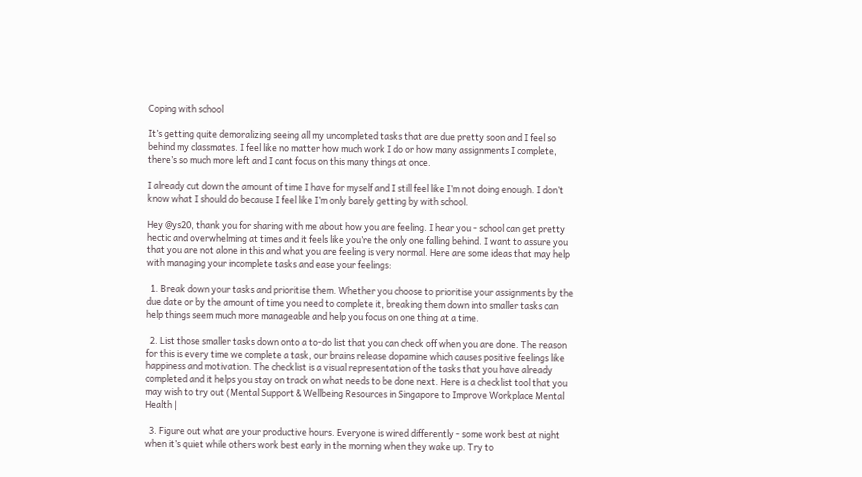Coping with school

It’s getting quite demoralizing seeing all my uncompleted tasks that are due pretty soon and I feel so behind my classmates. I feel like no matter how much work I do or how many assignments I complete, there’s so much more left and I cant focus on this many things at once.

I already cut down the amount of time I have for myself and I still feel like I’m not doing enough. I don’t know what I should do because I feel like I’m only barely getting by with school.

Hey @ys20, thank you for sharing with me about how you are feeling. I hear you - school can get pretty hectic and overwhelming at times and it feels like you’re the only one falling behind. I want to assure you that you are not alone in this and what you are feeling is very normal. Here are some ideas that may help with managing your incomplete tasks and ease your feelings:

  1. Break down your tasks and prioritise them. Whether you choose to prioritise your assignments by the due date or by the amount of time you need to complete it, breaking them down into smaller tasks can help things seem much more manageable and help you focus on one thing at a time.

  2. List those smaller tasks down onto a to-do list that you can check off when you are done. The reason for this is every time we complete a task, our brains release dopamine which causes positive feelings like happiness and motivation. The checklist is a visual representation of the tasks that you have already completed and it helps you stay on track on what needs to be done next. Here is a checklist tool that you may wish to try out (Mental Support & Wellbeing Resources in Singapore to Improve Workplace Mental Health |

  3. Figure out what are your productive hours. Everyone is wired differently - some work best at night when it’s quiet while others work best early in the morning when they wake up. Try to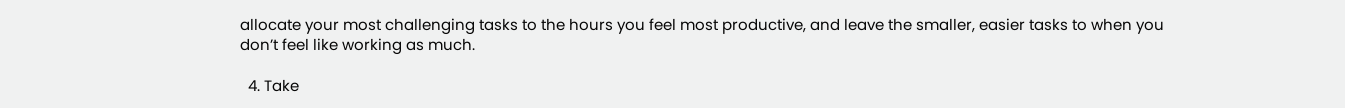allocate your most challenging tasks to the hours you feel most productive, and leave the smaller, easier tasks to when you don’t feel like working as much.

  4. Take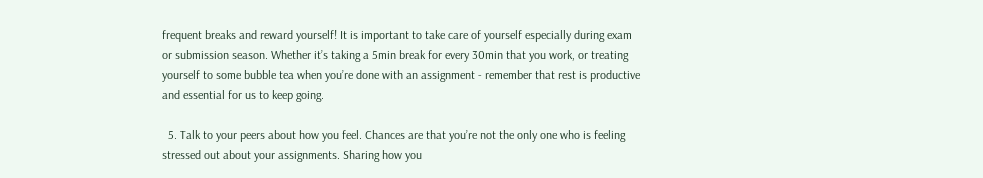frequent breaks and reward yourself! It is important to take care of yourself especially during exam or submission season. Whether it’s taking a 5min break for every 30min that you work, or treating yourself to some bubble tea when you’re done with an assignment - remember that rest is productive and essential for us to keep going.

  5. Talk to your peers about how you feel. Chances are that you’re not the only one who is feeling stressed out about your assignments. Sharing how you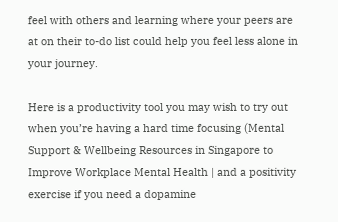feel with others and learning where your peers are at on their to-do list could help you feel less alone in your journey.

Here is a productivity tool you may wish to try out when you’re having a hard time focusing (Mental Support & Wellbeing Resources in Singapore to Improve Workplace Mental Health | and a positivity exercise if you need a dopamine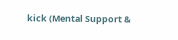kick (Mental Support &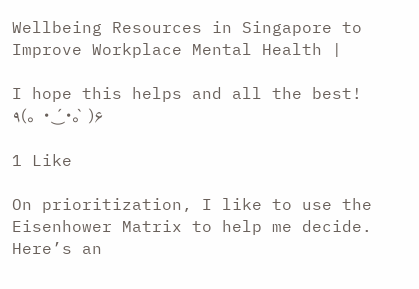Wellbeing Resources in Singapore to Improve Workplace Mental Health |

I hope this helps and all the best! ٩(。•́‿•̀。)۶

1 Like

On prioritization, I like to use the Eisenhower Matrix to help me decide. Here’s an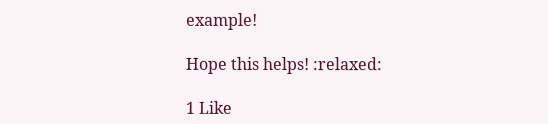example!

Hope this helps! :relaxed:

1 Like